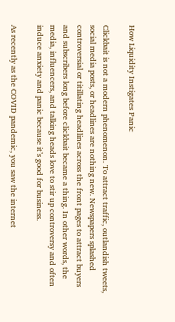How Liquidity Instigates Panic

Clickbait is not a modern phenomenon. To attract traffic, outlandish tweets, social media posts, or headlines are nothing new. Newspapers splashed controversial or titillating headlines across the front pages to attract buyers and subscribers long before clickbait became a thing. In other words, the media, influencers, and talking heads love to stir up controversy and often induce anxiety and panic because it’s good for business.

As recently as the COVID pandemic, you saw the internet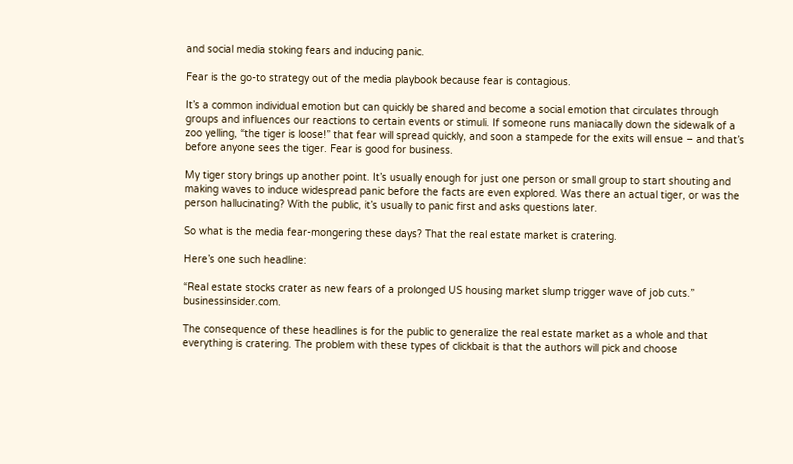and social media stoking fears and inducing panic.

Fear is the go-to strategy out of the media playbook because fear is contagious.

It’s a common individual emotion but can quickly be shared and become a social emotion that circulates through groups and influences our reactions to certain events or stimuli. If someone runs maniacally down the sidewalk of a zoo yelling, “the tiger is loose!” that fear will spread quickly, and soon a stampede for the exits will ensue – and that’s before anyone sees the tiger. Fear is good for business.

My tiger story brings up another point. It’s usually enough for just one person or small group to start shouting and making waves to induce widespread panic before the facts are even explored. Was there an actual tiger, or was the person hallucinating? With the public, it’s usually to panic first and asks questions later.

So what is the media fear-mongering these days? That the real estate market is cratering.

Here’s one such headline:

“Real estate stocks crater as new fears of a prolonged US housing market slump trigger wave of job cuts.” businessinsider.com.

The consequence of these headlines is for the public to generalize the real estate market as a whole and that everything is cratering. The problem with these types of clickbait is that the authors will pick and choose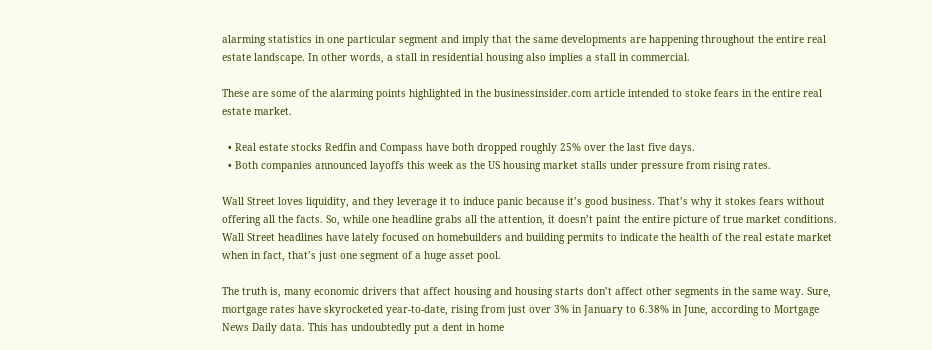alarming statistics in one particular segment and imply that the same developments are happening throughout the entire real estate landscape. In other words, a stall in residential housing also implies a stall in commercial.

These are some of the alarming points highlighted in the businessinsider.com article intended to stoke fears in the entire real estate market.

  • Real estate stocks Redfin and Compass have both dropped roughly 25% over the last five days.
  • Both companies announced layoffs this week as the US housing market stalls under pressure from rising rates.

Wall Street loves liquidity, and they leverage it to induce panic because it’s good business. That’s why it stokes fears without offering all the facts. So, while one headline grabs all the attention, it doesn’t paint the entire picture of true market conditions. Wall Street headlines have lately focused on homebuilders and building permits to indicate the health of the real estate market when in fact, that’s just one segment of a huge asset pool.

The truth is, many economic drivers that affect housing and housing starts don’t affect other segments in the same way. Sure, mortgage rates have skyrocketed year-to-date, rising from just over 3% in January to 6.38% in June, according to Mortgage News Daily data. This has undoubtedly put a dent in home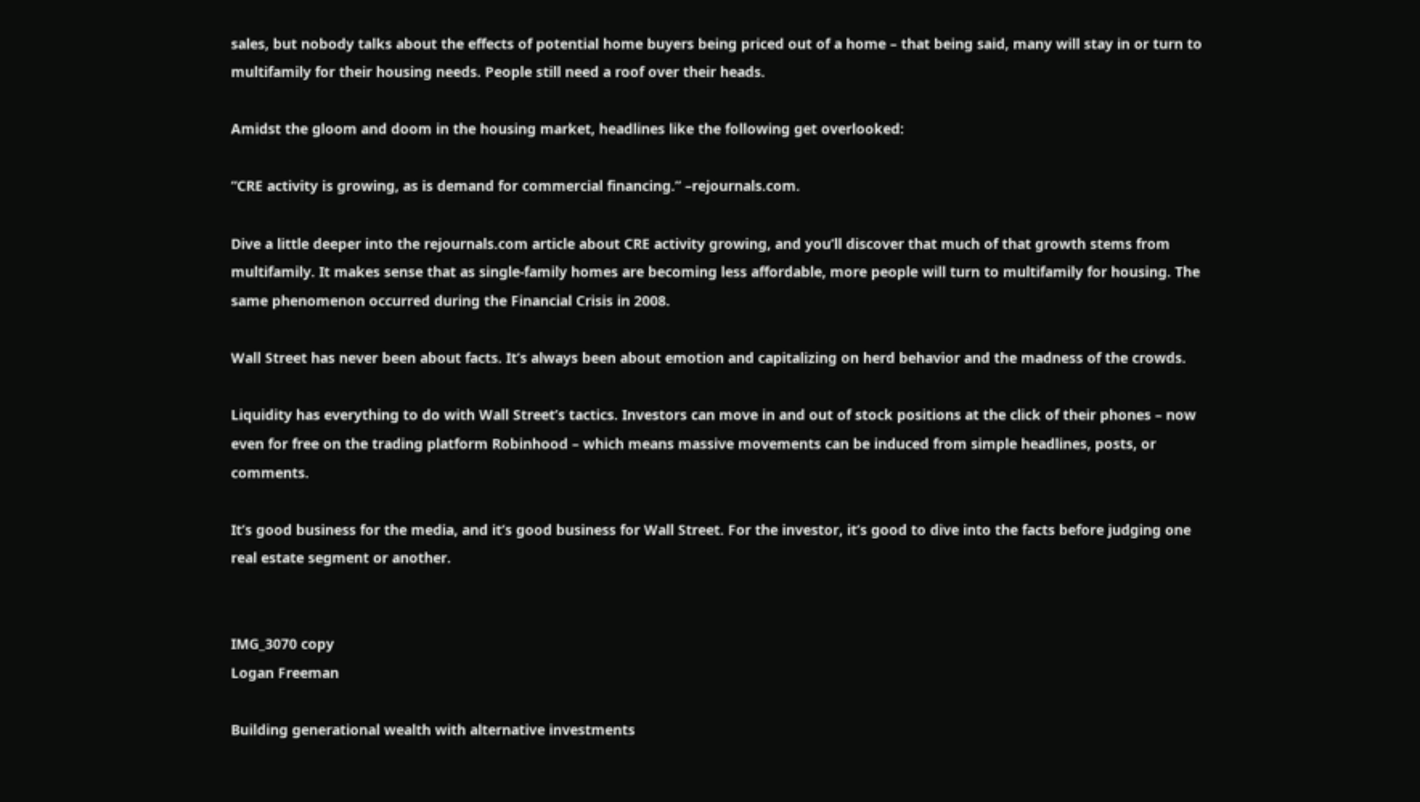sales, but nobody talks about the effects of potential home buyers being priced out of a home – that being said, many will stay in or turn to multifamily for their housing needs. People still need a roof over their heads.

Amidst the gloom and doom in the housing market, headlines like the following get overlooked:

“CRE activity is growing, as is demand for commercial financing.” –rejournals.com.

Dive a little deeper into the rejournals.com article about CRE activity growing, and you’ll discover that much of that growth stems from multifamily. It makes sense that as single-family homes are becoming less affordable, more people will turn to multifamily for housing. The same phenomenon occurred during the Financial Crisis in 2008.

Wall Street has never been about facts. It’s always been about emotion and capitalizing on herd behavior and the madness of the crowds.

Liquidity has everything to do with Wall Street’s tactics. Investors can move in and out of stock positions at the click of their phones – now even for free on the trading platform Robinhood – which means massive movements can be induced from simple headlines, posts, or comments.

It’s good business for the media, and it’s good business for Wall Street. For the investor, it’s good to dive into the facts before judging one real estate segment or another.


IMG_3070 copy
Logan Freeman

Building generational wealth with alternative investments